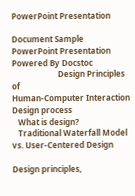PowerPoint Presentation

Document Sample
PowerPoint Presentation Powered By Docstoc
                       Design Principles of
Human-Computer Interaction
Design process
   What is design?
   Traditional Waterfall Model vs. User-Centered Design

Design principles,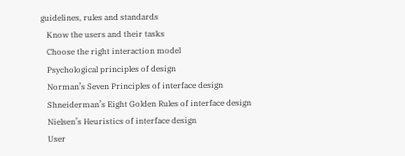guidelines, rules and standards
   Know the users and their tasks
   Choose the right interaction model
   Psychological principles of design
   Norman’s Seven Principles of interface design
   Shneiderman’s Eight Golden Rules of interface design
   Nielsen’s Heuristics of interface design
   User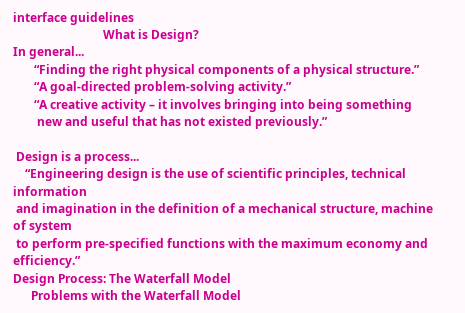interface guidelines
                              What is Design?
In general...
       “Finding the right physical components of a physical structure.”
       “A goal-directed problem-solving activity.”
       “A creative activity – it involves bringing into being something
        new and useful that has not existed previously.”

 Design is a process...
    “Engineering design is the use of scientific principles, technical information
 and imagination in the definition of a mechanical structure, machine of system
 to perform pre-specified functions with the maximum economy and efficiency.”
Design Process: The Waterfall Model
      Problems with the Waterfall Model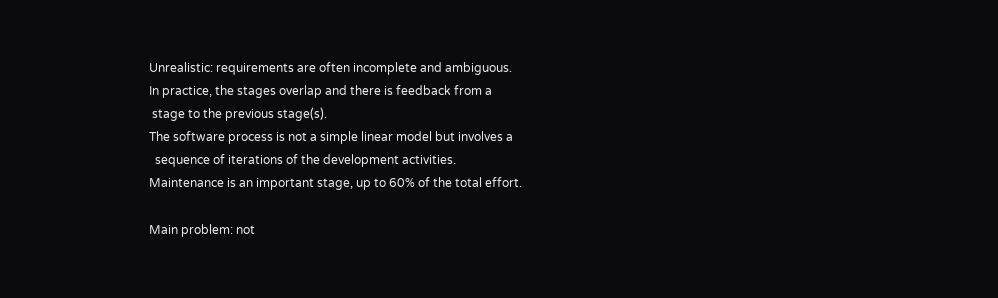Unrealistic: requirements are often incomplete and ambiguous.
In practice, the stages overlap and there is feedback from a
 stage to the previous stage(s).
The software process is not a simple linear model but involves a
  sequence of iterations of the development activities.
Maintenance is an important stage, up to 60% of the total effort.

Main problem: not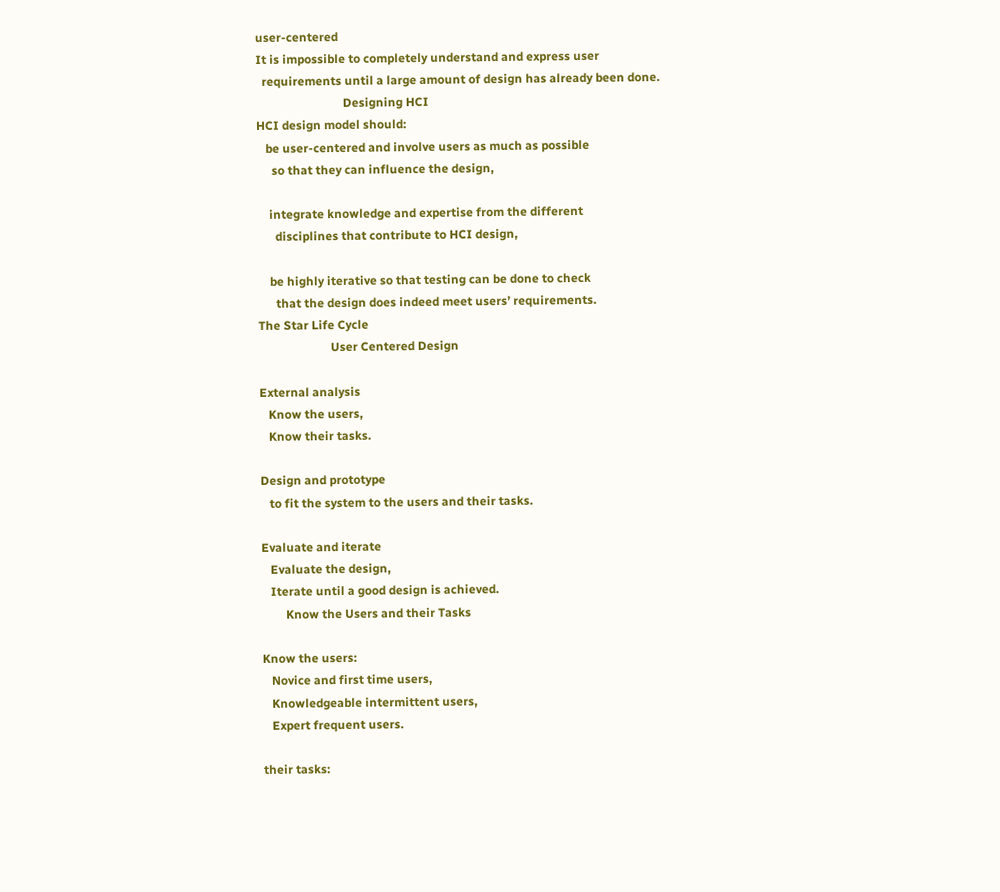user-centered
It is impossible to completely understand and express user
  requirements until a large amount of design has already been done.
                             Designing HCI
HCI design model should:
   be user-centered and involve users as much as possible
     so that they can influence the design,

    integrate knowledge and expertise from the different
      disciplines that contribute to HCI design,

    be highly iterative so that testing can be done to check
      that the design does indeed meet users’ requirements.
The Star Life Cycle
                        User Centered Design

External analysis
   Know the users,
   Know their tasks.

Design and prototype
   to fit the system to the users and their tasks.

Evaluate and iterate
   Evaluate the design,
   Iterate until a good design is achieved.
        Know the Users and their Tasks

Know the users:
   Novice and first time users,
   Knowledgeable intermittent users,
   Expert frequent users.

their tasks: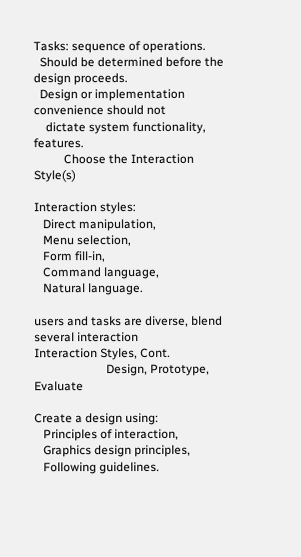Tasks: sequence of operations.
  Should be determined before the design proceeds.
  Design or implementation convenience should not
    dictate system functionality, features.
          Choose the Interaction Style(s)

Interaction styles:
   Direct manipulation,
   Menu selection,
   Form fill-in,
   Command language,
   Natural language.

users and tasks are diverse, blend several interaction
Interaction Styles, Cont.
                        Design, Prototype, Evaluate

Create a design using:
   Principles of interaction,
   Graphics design principles,
   Following guidelines.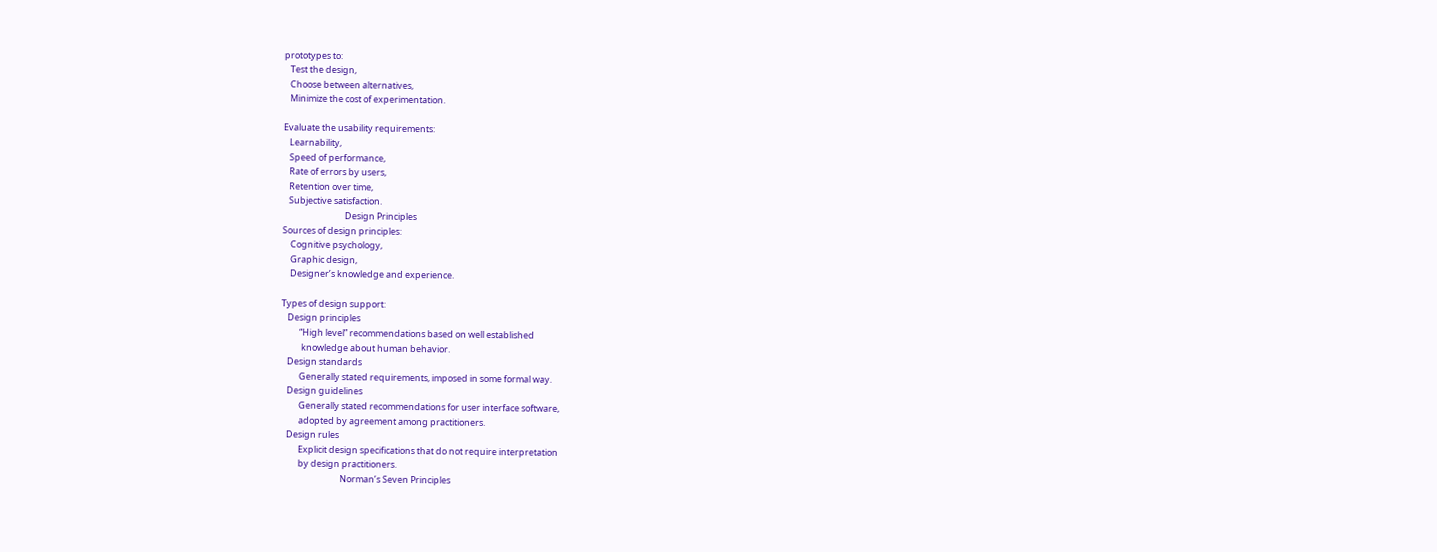prototypes to:
   Test the design,
   Choose between alternatives,
   Minimize the cost of experimentation.

Evaluate the usability requirements:
   Learnability,
   Speed of performance,
   Rate of errors by users,
   Retention over time,
   Subjective satisfaction.
                               Design Principles
Sources of design principles:
    Cognitive psychology,
    Graphic design,
    Designer’s knowledge and experience.

Types of design support:
   Design principles
         “High level” recommendations based on well established
          knowledge about human behavior.
   Design standards
         Generally stated requirements, imposed in some formal way.
   Design guidelines
         Generally stated recommendations for user interface software,
         adopted by agreement among practitioners.
   Design rules
         Explicit design specifications that do not require interpretation
         by design practitioners.
                              Norman’s Seven Principles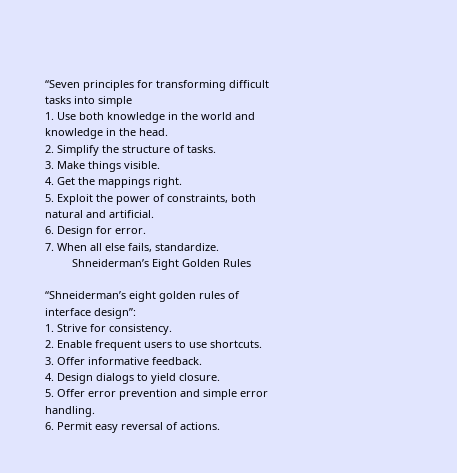“Seven principles for transforming difficult tasks into simple
1. Use both knowledge in the world and knowledge in the head.
2. Simplify the structure of tasks.
3. Make things visible.
4. Get the mappings right.
5. Exploit the power of constraints, both natural and artificial.
6. Design for error.
7. When all else fails, standardize.
         Shneiderman’s Eight Golden Rules

“Shneiderman’s eight golden rules of interface design”:
1. Strive for consistency.
2. Enable frequent users to use shortcuts.
3. Offer informative feedback.
4. Design dialogs to yield closure.
5. Offer error prevention and simple error handling.
6. Permit easy reversal of actions.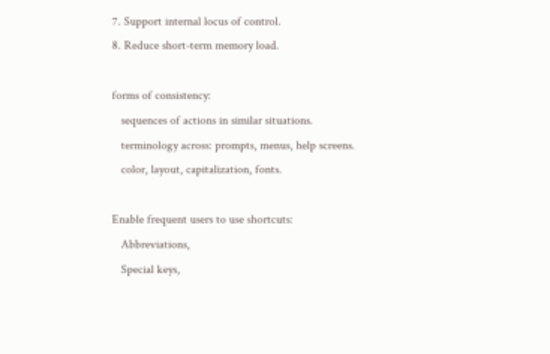7. Support internal locus of control.
8. Reduce short-term memory load.

forms of consistency:
   sequences of actions in similar situations.
   terminology across: prompts, menus, help screens.
   color, layout, capitalization, fonts.

Enable frequent users to use shortcuts:
   Abbreviations,
   Special keys,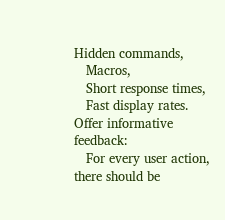Hidden commands,
   Macros,
   Short response times,
   Fast display rates.
Offer informative feedback:
   For every user action, there should be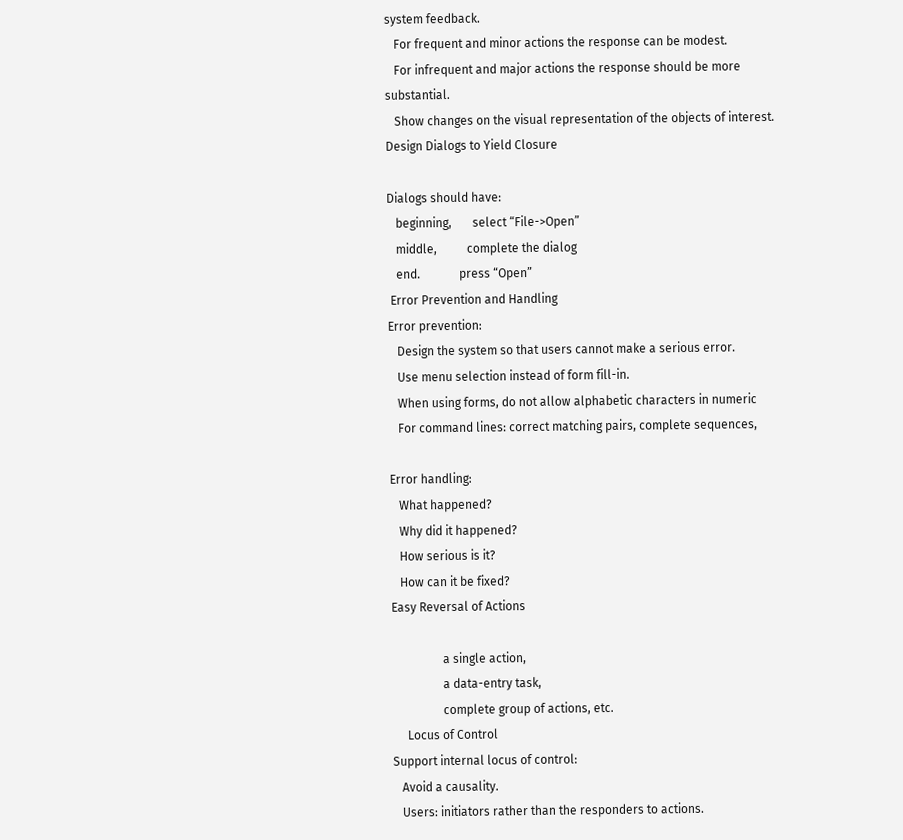system feedback.
   For frequent and minor actions the response can be modest.
   For infrequent and major actions the response should be more substantial.
   Show changes on the visual representation of the objects of interest.
Design Dialogs to Yield Closure

Dialogs should have:
   beginning,       select “File->Open”
   middle,          complete the dialog
   end.             press “Open”
 Error Prevention and Handling
Error prevention:
   Design the system so that users cannot make a serious error.
   Use menu selection instead of form fill-in.
   When using forms, do not allow alphabetic characters in numeric
   For command lines: correct matching pairs, complete sequences,

Error handling:
   What happened?
   Why did it happened?
   How serious is it?
   How can it be fixed?
Easy Reversal of Actions

                 a single action,
                 a data-entry task,
                 complete group of actions, etc.
     Locus of Control
Support internal locus of control:
   Avoid a causality.
   Users: initiators rather than the responders to actions.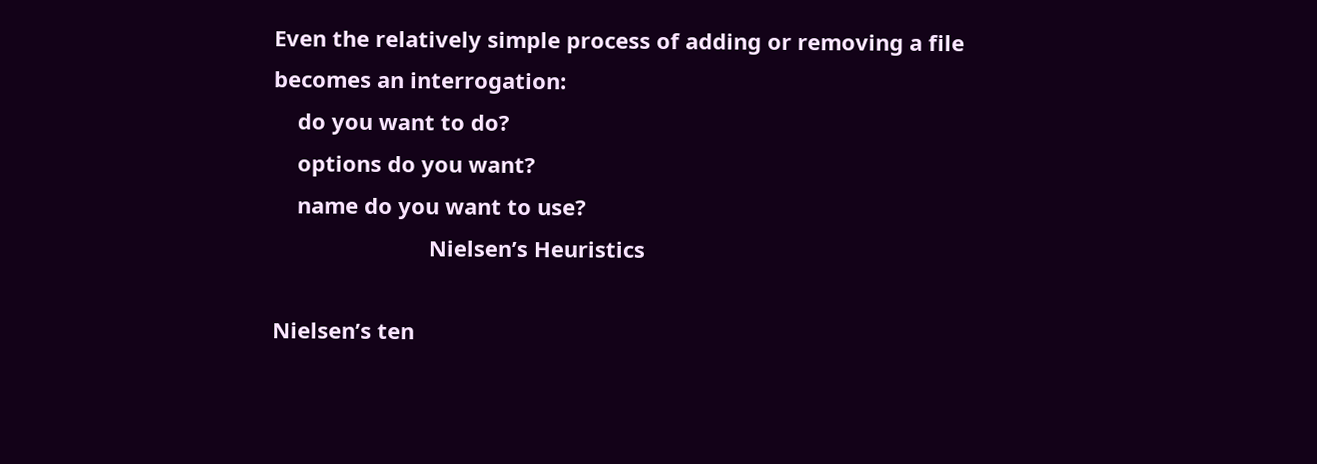Even the relatively simple process of adding or removing a file
becomes an interrogation:
    do you want to do?
    options do you want?
    name do you want to use?
                          Nielsen’s Heuristics

Nielsen’s ten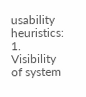usability heuristics:
1. Visibility of system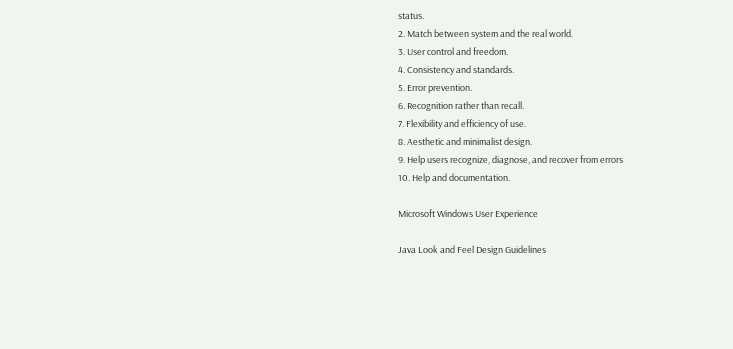status.
2. Match between system and the real world.
3. User control and freedom.
4. Consistency and standards.
5. Error prevention.
6. Recognition rather than recall.
7. Flexibility and efficiency of use.
8. Aesthetic and minimalist design.
9. Help users recognize, diagnose, and recover from errors
10. Help and documentation.

Microsoft Windows User Experience

Java Look and Feel Design Guidelines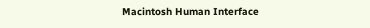Macintosh Human Interface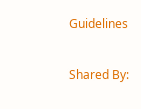Guidelines

Shared By: